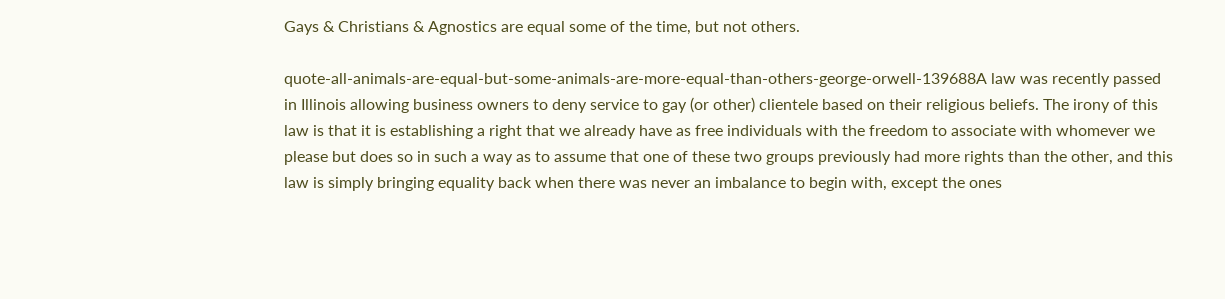Gays & Christians & Agnostics are equal some of the time, but not others.

quote-all-animals-are-equal-but-some-animals-are-more-equal-than-others-george-orwell-139688A law was recently passed in Illinois allowing business owners to deny service to gay (or other) clientele based on their religious beliefs. The irony of this law is that it is establishing a right that we already have as free individuals with the freedom to associate with whomever we please but does so in such a way as to assume that one of these two groups previously had more rights than the other, and this law is simply bringing equality back when there was never an imbalance to begin with, except the ones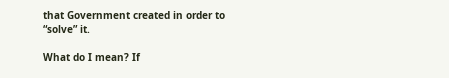that Government created in order to “solve” it.

What do I mean? If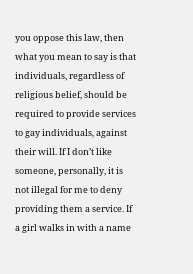you oppose this law, then what you mean to say is that individuals, regardless of religious belief, should be required to provide services to gay individuals, against their will. If I don’t like someone, personally, it is not illegal for me to deny providing them a service. If a girl walks in with a name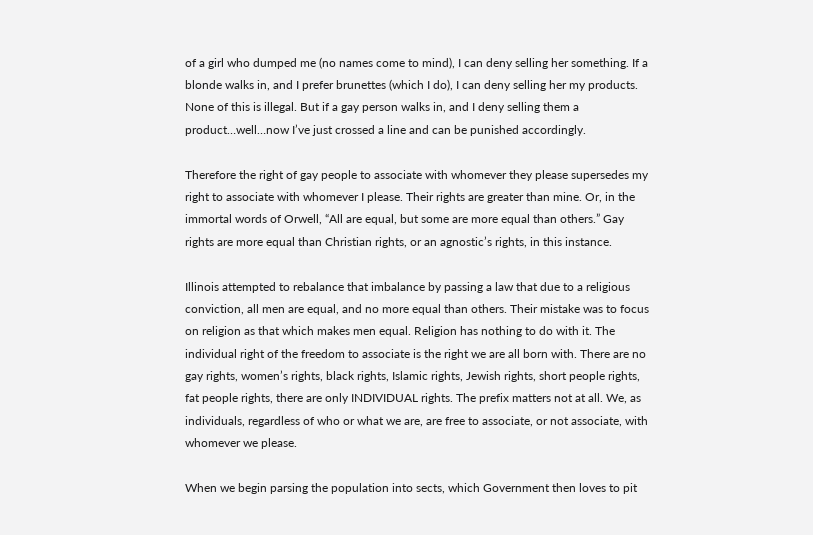of a girl who dumped me (no names come to mind), I can deny selling her something. If a blonde walks in, and I prefer brunettes (which I do), I can deny selling her my products. None of this is illegal. But if a gay person walks in, and I deny selling them a product…well…now I’ve just crossed a line and can be punished accordingly.

Therefore the right of gay people to associate with whomever they please supersedes my right to associate with whomever I please. Their rights are greater than mine. Or, in the immortal words of Orwell, “All are equal, but some are more equal than others.” Gay rights are more equal than Christian rights, or an agnostic’s rights, in this instance.

Illinois attempted to rebalance that imbalance by passing a law that due to a religious conviction, all men are equal, and no more equal than others. Their mistake was to focus on religion as that which makes men equal. Religion has nothing to do with it. The individual right of the freedom to associate is the right we are all born with. There are no gay rights, women’s rights, black rights, Islamic rights, Jewish rights, short people rights, fat people rights, there are only INDIVIDUAL rights. The prefix matters not at all. We, as individuals, regardless of who or what we are, are free to associate, or not associate, with whomever we please.

When we begin parsing the population into sects, which Government then loves to pit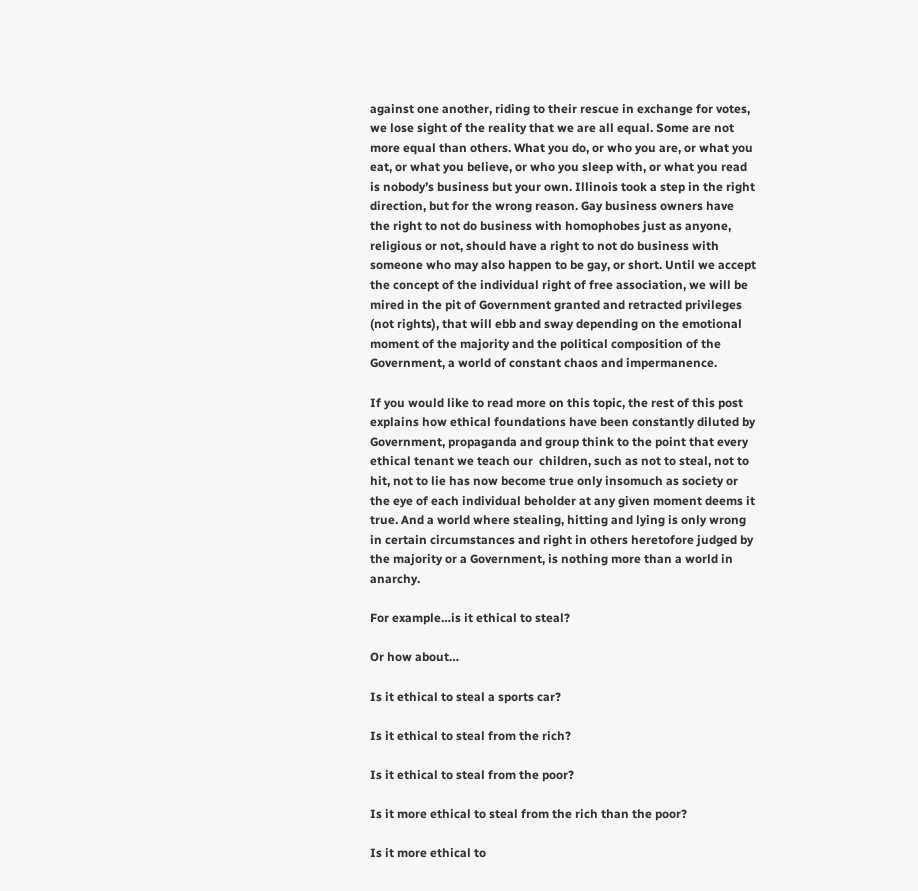against one another, riding to their rescue in exchange for votes, we lose sight of the reality that we are all equal. Some are not more equal than others. What you do, or who you are, or what you eat, or what you believe, or who you sleep with, or what you read is nobody’s business but your own. Illinois took a step in the right direction, but for the wrong reason. Gay business owners have the right to not do business with homophobes just as anyone, religious or not, should have a right to not do business with someone who may also happen to be gay, or short. Until we accept the concept of the individual right of free association, we will be mired in the pit of Government granted and retracted privileges (not rights), that will ebb and sway depending on the emotional moment of the majority and the political composition of the Government, a world of constant chaos and impermanence.

If you would like to read more on this topic, the rest of this post explains how ethical foundations have been constantly diluted by Government, propaganda and group think to the point that every ethical tenant we teach our  children, such as not to steal, not to hit, not to lie has now become true only insomuch as society or the eye of each individual beholder at any given moment deems it true. And a world where stealing, hitting and lying is only wrong in certain circumstances and right in others heretofore judged by the majority or a Government, is nothing more than a world in anarchy.

For example…is it ethical to steal?

Or how about…

Is it ethical to steal a sports car?

Is it ethical to steal from the rich?

Is it ethical to steal from the poor?

Is it more ethical to steal from the rich than the poor?

Is it more ethical to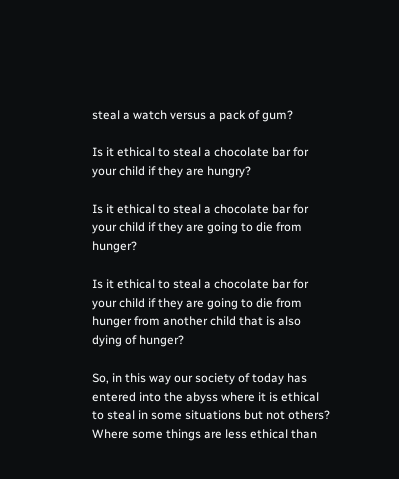steal a watch versus a pack of gum?

Is it ethical to steal a chocolate bar for your child if they are hungry?

Is it ethical to steal a chocolate bar for your child if they are going to die from hunger?

Is it ethical to steal a chocolate bar for your child if they are going to die from hunger from another child that is also dying of hunger?

So, in this way our society of today has entered into the abyss where it is ethical to steal in some situations but not others? Where some things are less ethical than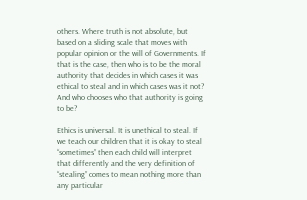others. Where truth is not absolute, but based on a sliding scale that moves with popular opinion or the will of Governments. If that is the case, then who is to be the moral authority that decides in which cases it was ethical to steal and in which cases was it not? And who chooses who that authority is going to be?

Ethics is universal. It is unethical to steal. If we teach our children that it is okay to steal “sometimes” then each child will interpret that differently and the very definition of “stealing” comes to mean nothing more than any particular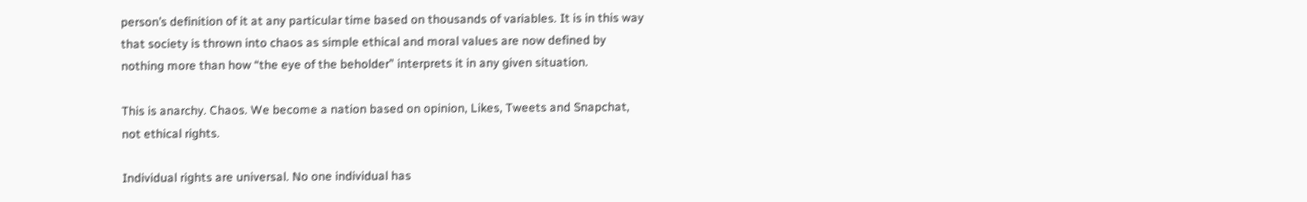person’s definition of it at any particular time based on thousands of variables. It is in this way that society is thrown into chaos as simple ethical and moral values are now defined by nothing more than how “the eye of the beholder” interprets it in any given situation.

This is anarchy. Chaos. We become a nation based on opinion, Likes, Tweets and Snapchat, not ethical rights.

Individual rights are universal. No one individual has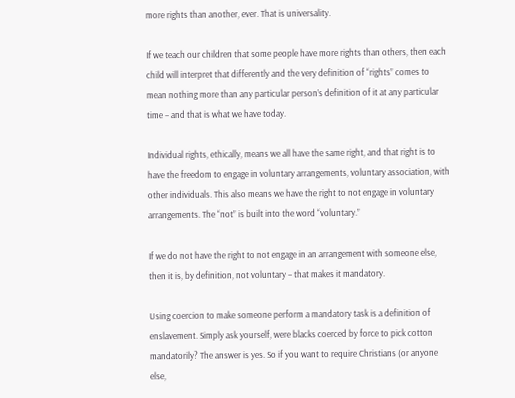more rights than another, ever. That is universality.

If we teach our children that some people have more rights than others, then each child will interpret that differently and the very definition of “rights” comes to mean nothing more than any particular person’s definition of it at any particular time – and that is what we have today.

Individual rights, ethically, means we all have the same right, and that right is to have the freedom to engage in voluntary arrangements, voluntary association, with other individuals. This also means we have the right to not engage in voluntary arrangements. The “not” is built into the word “voluntary.”

If we do not have the right to not engage in an arrangement with someone else, then it is, by definition, not voluntary – that makes it mandatory.

Using coercion to make someone perform a mandatory task is a definition of enslavement. Simply ask yourself, were blacks coerced by force to pick cotton mandatorily? The answer is yes. So if you want to require Christians (or anyone else,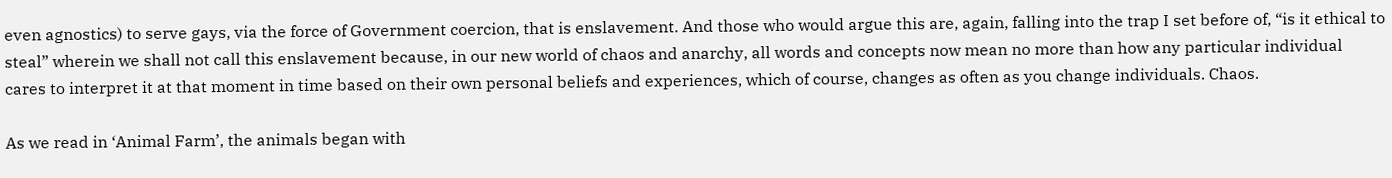even agnostics) to serve gays, via the force of Government coercion, that is enslavement. And those who would argue this are, again, falling into the trap I set before of, “is it ethical to steal” wherein we shall not call this enslavement because, in our new world of chaos and anarchy, all words and concepts now mean no more than how any particular individual cares to interpret it at that moment in time based on their own personal beliefs and experiences, which of course, changes as often as you change individuals. Chaos.

As we read in ‘Animal Farm’, the animals began with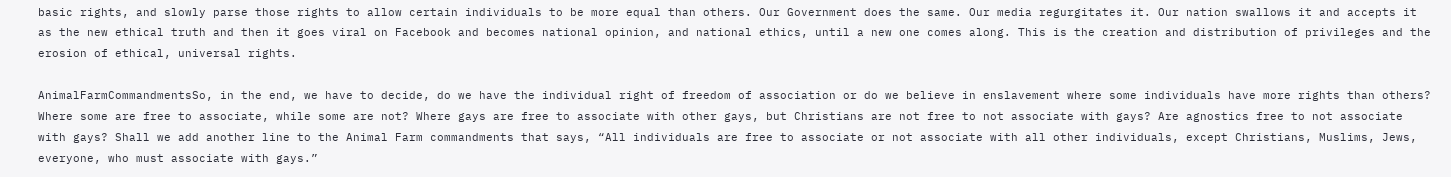basic rights, and slowly parse those rights to allow certain individuals to be more equal than others. Our Government does the same. Our media regurgitates it. Our nation swallows it and accepts it as the new ethical truth and then it goes viral on Facebook and becomes national opinion, and national ethics, until a new one comes along. This is the creation and distribution of privileges and the erosion of ethical, universal rights.

AnimalFarmCommandmentsSo, in the end, we have to decide, do we have the individual right of freedom of association or do we believe in enslavement where some individuals have more rights than others? Where some are free to associate, while some are not? Where gays are free to associate with other gays, but Christians are not free to not associate with gays? Are agnostics free to not associate with gays? Shall we add another line to the Animal Farm commandments that says, “All individuals are free to associate or not associate with all other individuals, except Christians, Muslims, Jews, everyone, who must associate with gays.”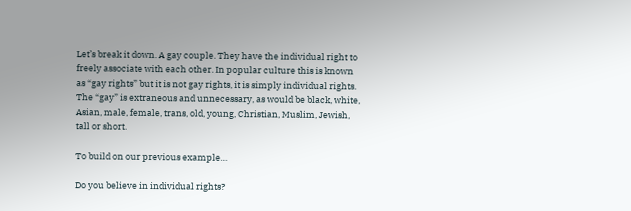Let’s break it down. A gay couple. They have the individual right to freely associate with each other. In popular culture this is known as “gay rights” but it is not gay rights, it is simply individual rights. The “gay” is extraneous and unnecessary, as would be black, white, Asian, male, female, trans, old, young, Christian, Muslim, Jewish, tall or short.

To build on our previous example…

Do you believe in individual rights?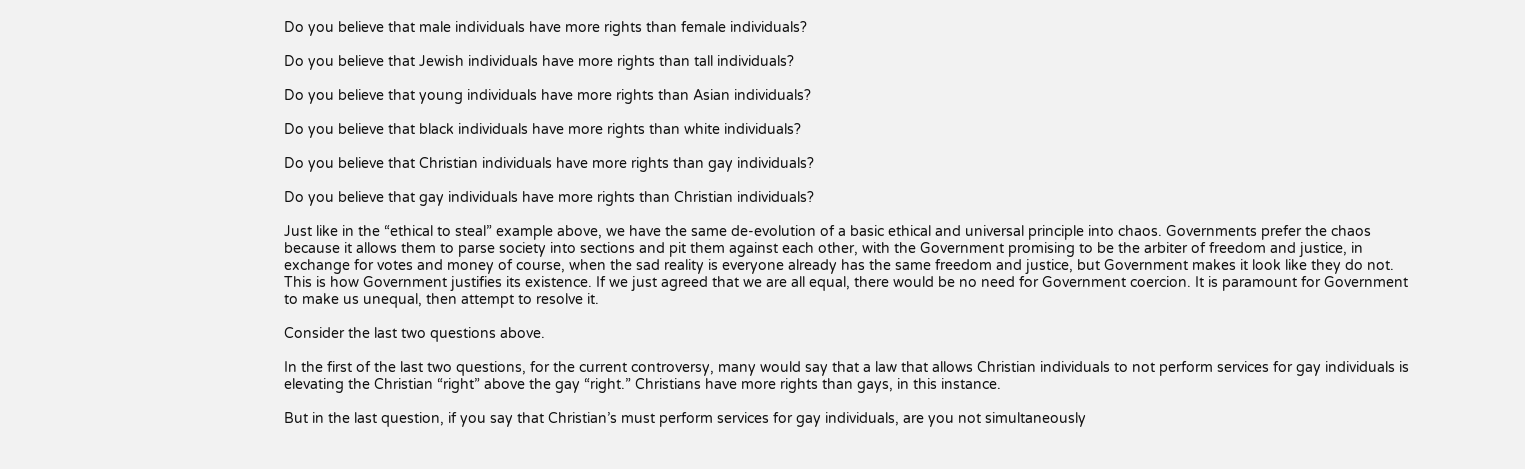Do you believe that male individuals have more rights than female individuals?

Do you believe that Jewish individuals have more rights than tall individuals?

Do you believe that young individuals have more rights than Asian individuals?

Do you believe that black individuals have more rights than white individuals?

Do you believe that Christian individuals have more rights than gay individuals?

Do you believe that gay individuals have more rights than Christian individuals?

Just like in the “ethical to steal” example above, we have the same de-evolution of a basic ethical and universal principle into chaos. Governments prefer the chaos because it allows them to parse society into sections and pit them against each other, with the Government promising to be the arbiter of freedom and justice, in exchange for votes and money of course, when the sad reality is everyone already has the same freedom and justice, but Government makes it look like they do not. This is how Government justifies its existence. If we just agreed that we are all equal, there would be no need for Government coercion. It is paramount for Government to make us unequal, then attempt to resolve it.

Consider the last two questions above.

In the first of the last two questions, for the current controversy, many would say that a law that allows Christian individuals to not perform services for gay individuals is elevating the Christian “right” above the gay “right.” Christians have more rights than gays, in this instance.

But in the last question, if you say that Christian’s must perform services for gay individuals, are you not simultaneously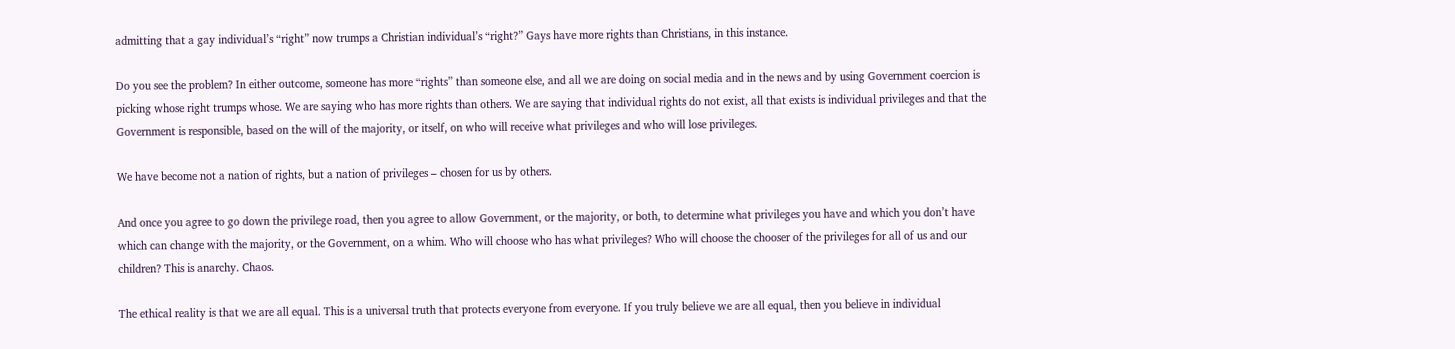admitting that a gay individual’s “right” now trumps a Christian individual’s “right?” Gays have more rights than Christians, in this instance.

Do you see the problem? In either outcome, someone has more “rights” than someone else, and all we are doing on social media and in the news and by using Government coercion is picking whose right trumps whose. We are saying who has more rights than others. We are saying that individual rights do not exist, all that exists is individual privileges and that the Government is responsible, based on the will of the majority, or itself, on who will receive what privileges and who will lose privileges.

We have become not a nation of rights, but a nation of privileges – chosen for us by others.

And once you agree to go down the privilege road, then you agree to allow Government, or the majority, or both, to determine what privileges you have and which you don’t have which can change with the majority, or the Government, on a whim. Who will choose who has what privileges? Who will choose the chooser of the privileges for all of us and our children? This is anarchy. Chaos.

The ethical reality is that we are all equal. This is a universal truth that protects everyone from everyone. If you truly believe we are all equal, then you believe in individual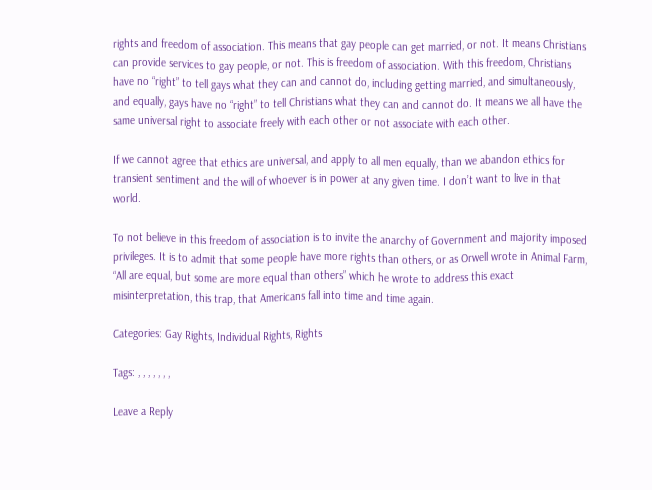rights and freedom of association. This means that gay people can get married, or not. It means Christians can provide services to gay people, or not. This is freedom of association. With this freedom, Christians have no “right” to tell gays what they can and cannot do, including getting married, and simultaneously, and equally, gays have no “right” to tell Christians what they can and cannot do. It means we all have the same universal right to associate freely with each other or not associate with each other.

If we cannot agree that ethics are universal, and apply to all men equally, than we abandon ethics for transient sentiment and the will of whoever is in power at any given time. I don’t want to live in that world.

To not believe in this freedom of association is to invite the anarchy of Government and majority imposed privileges. It is to admit that some people have more rights than others, or as Orwell wrote in Animal Farm, “All are equal, but some are more equal than others” which he wrote to address this exact misinterpretation, this trap, that Americans fall into time and time again.

Categories: Gay Rights, Individual Rights, Rights

Tags: , , , , , , ,

Leave a Reply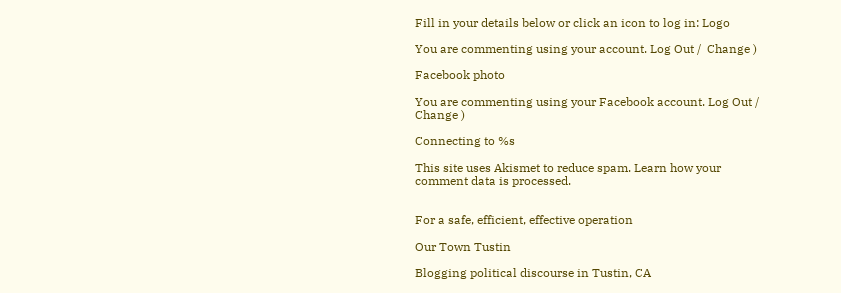Fill in your details below or click an icon to log in: Logo

You are commenting using your account. Log Out /  Change )

Facebook photo

You are commenting using your Facebook account. Log Out /  Change )

Connecting to %s

This site uses Akismet to reduce spam. Learn how your comment data is processed.


For a safe, efficient, effective operation

Our Town Tustin

Blogging political discourse in Tustin, CA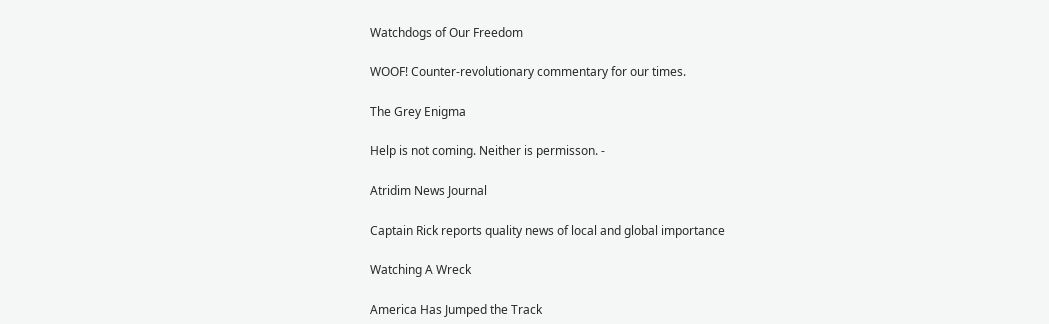Watchdogs of Our Freedom

WOOF! Counter-revolutionary commentary for our times.

The Grey Enigma

Help is not coming. Neither is permisson. -

Atridim News Journal

Captain Rick reports quality news of local and global importance

Watching A Wreck

America Has Jumped the Track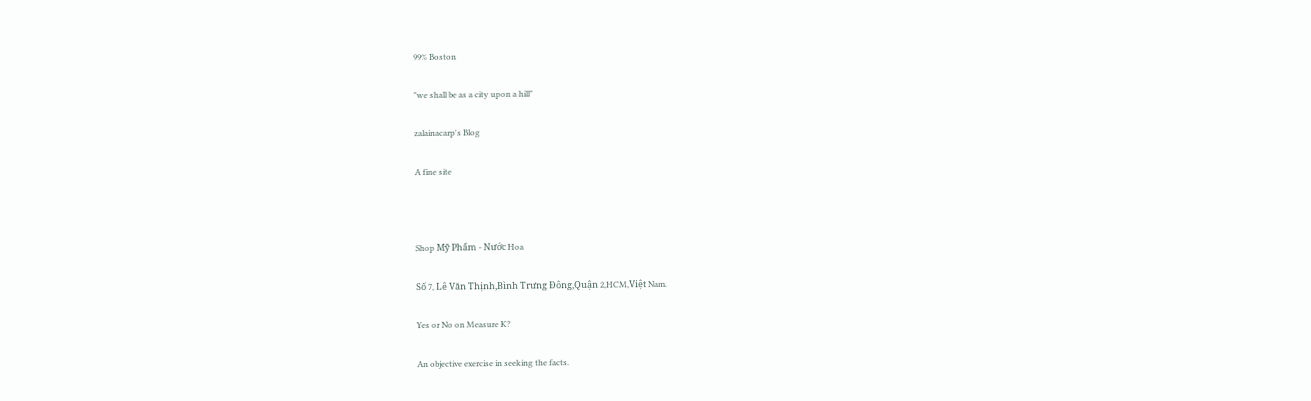99% Boston

"we shall be as a city upon a hill"

zalainacarp's Blog

A fine site



Shop Mỹ Phẩm - Nước Hoa

Số 7, Lê Văn Thịnh,Bình Trưng Đông,Quận 2,HCM,Việt Nam.

Yes or No on Measure K?

An objective exercise in seeking the facts.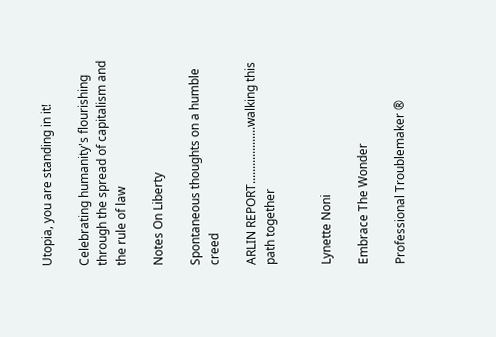Utopia, you are standing in it!

Celebrating humanity's flourishing through the spread of capitalism and the rule of law

Notes On Liberty

Spontaneous thoughts on a humble creed

ARLIN REPORT...................walking this path together


Lynette Noni

Embrace The Wonder

Professional Troublemaker ®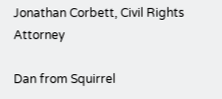Jonathan Corbett, Civil Rights Attorney

Dan from Squirrel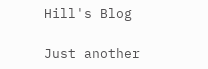Hill's Blog

Just another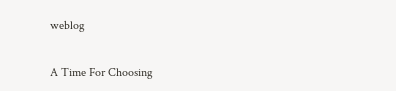weblog

A Time For Choosing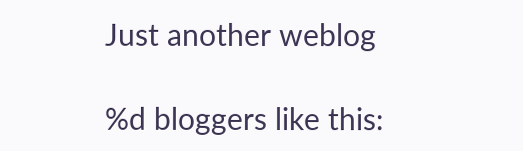Just another weblog

%d bloggers like this: